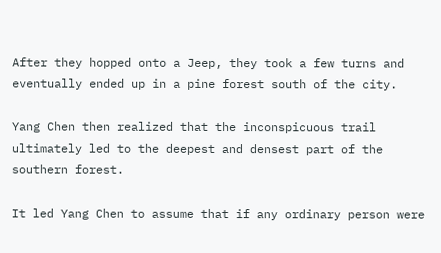After they hopped onto a Jeep, they took a few turns and eventually ended up in a pine forest south of the city.

Yang Chen then realized that the inconspicuous trail ultimately led to the deepest and densest part of the southern forest.

It led Yang Chen to assume that if any ordinary person were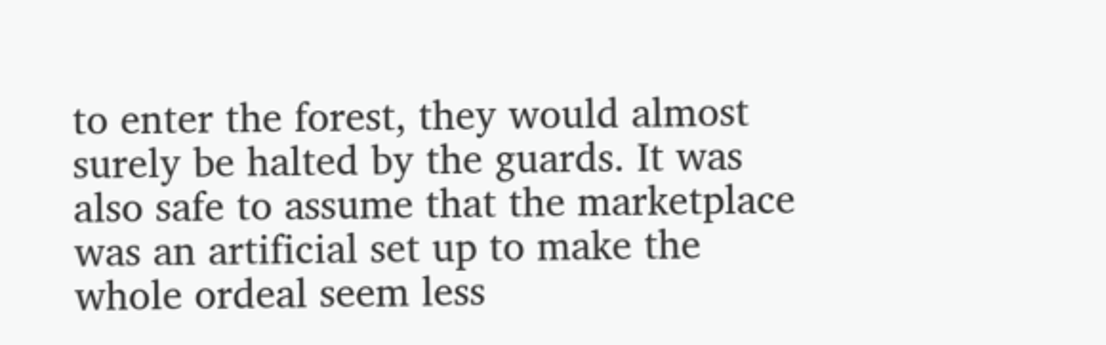to enter the forest, they would almost surely be halted by the guards. It was also safe to assume that the marketplace was an artificial set up to make the whole ordeal seem less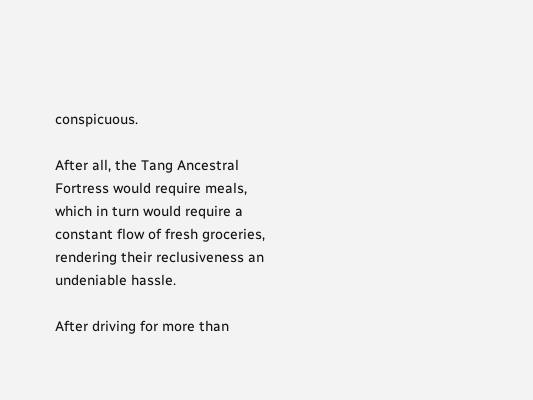conspicuous.

After all, the Tang Ancestral Fortress would require meals, which in turn would require a constant flow of fresh groceries, rendering their reclusiveness an undeniable hassle.

After driving for more than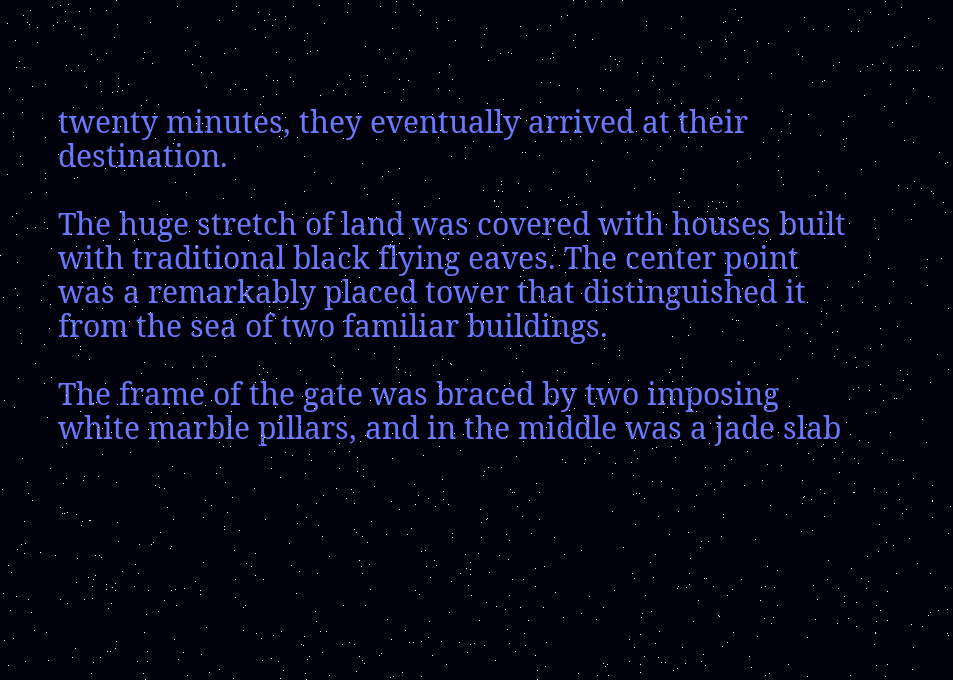twenty minutes, they eventually arrived at their destination.

The huge stretch of land was covered with houses built with traditional black flying eaves. The center point was a remarkably placed tower that distinguished it from the sea of two familiar buildings.

The frame of the gate was braced by two imposing white marble pillars, and in the middle was a jade slab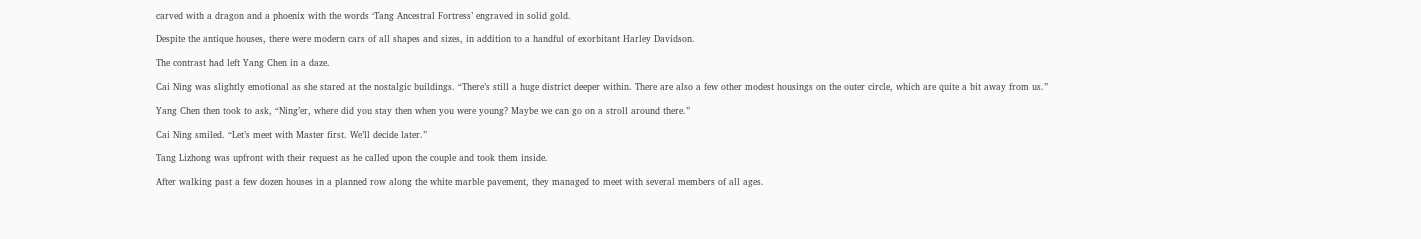carved with a dragon and a phoenix with the words ‘Tang Ancestral Fortress’ engraved in solid gold.

Despite the antique houses, there were modern cars of all shapes and sizes, in addition to a handful of exorbitant Harley Davidson.

The contrast had left Yang Chen in a daze.

Cai Ning was slightly emotional as she stared at the nostalgic buildings. “There’s still a huge district deeper within. There are also a few other modest housings on the outer circle, which are quite a bit away from us.”

Yang Chen then took to ask, “Ning’er, where did you stay then when you were young? Maybe we can go on a stroll around there.”

Cai Ning smiled. “Let’s meet with Master first. We’ll decide later.”

Tang Lizhong was upfront with their request as he called upon the couple and took them inside.

After walking past a few dozen houses in a planned row along the white marble pavement, they managed to meet with several members of all ages.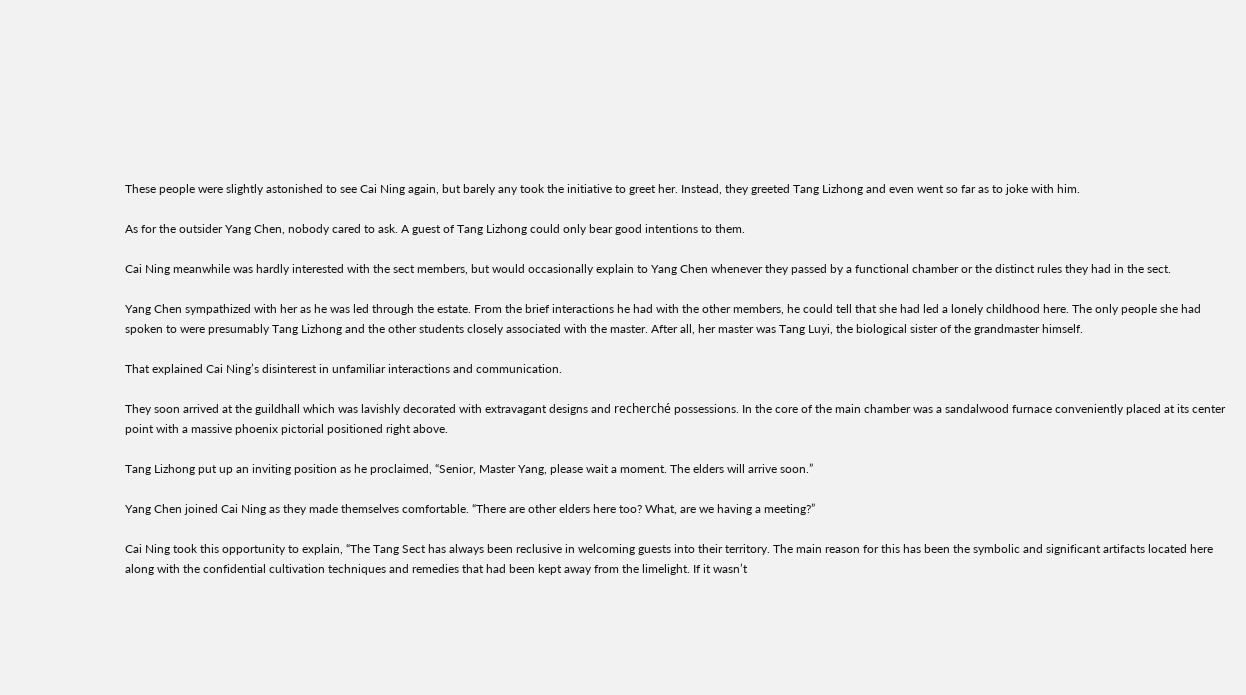These people were slightly astonished to see Cai Ning again, but barely any took the initiative to greet her. Instead, they greeted Tang Lizhong and even went so far as to joke with him.

As for the outsider Yang Chen, nobody cared to ask. A guest of Tang Lizhong could only bear good intentions to them.

Cai Ning meanwhile was hardly interested with the sect members, but would occasionally explain to Yang Chen whenever they passed by a functional chamber or the distinct rules they had in the sect.

Yang Chen sympathized with her as he was led through the estate. From the brief interactions he had with the other members, he could tell that she had led a lonely childhood here. The only people she had spoken to were presumably Tang Lizhong and the other students closely associated with the master. After all, her master was Tang Luyi, the biological sister of the grandmaster himself.

That explained Cai Ning’s disinterest in unfamiliar interactions and communication.

They soon arrived at the guildhall which was lavishly decorated with extravagant designs and recherché possessions. In the core of the main chamber was a sandalwood furnace conveniently placed at its center point with a massive phoenix pictorial positioned right above.

Tang Lizhong put up an inviting position as he proclaimed, “Senior, Master Yang, please wait a moment. The elders will arrive soon.”

Yang Chen joined Cai Ning as they made themselves comfortable. “There are other elders here too? What, are we having a meeting?”

Cai Ning took this opportunity to explain, “The Tang Sect has always been reclusive in welcoming guests into their territory. The main reason for this has been the symbolic and significant artifacts located here along with the confidential cultivation techniques and remedies that had been kept away from the limelight. If it wasn’t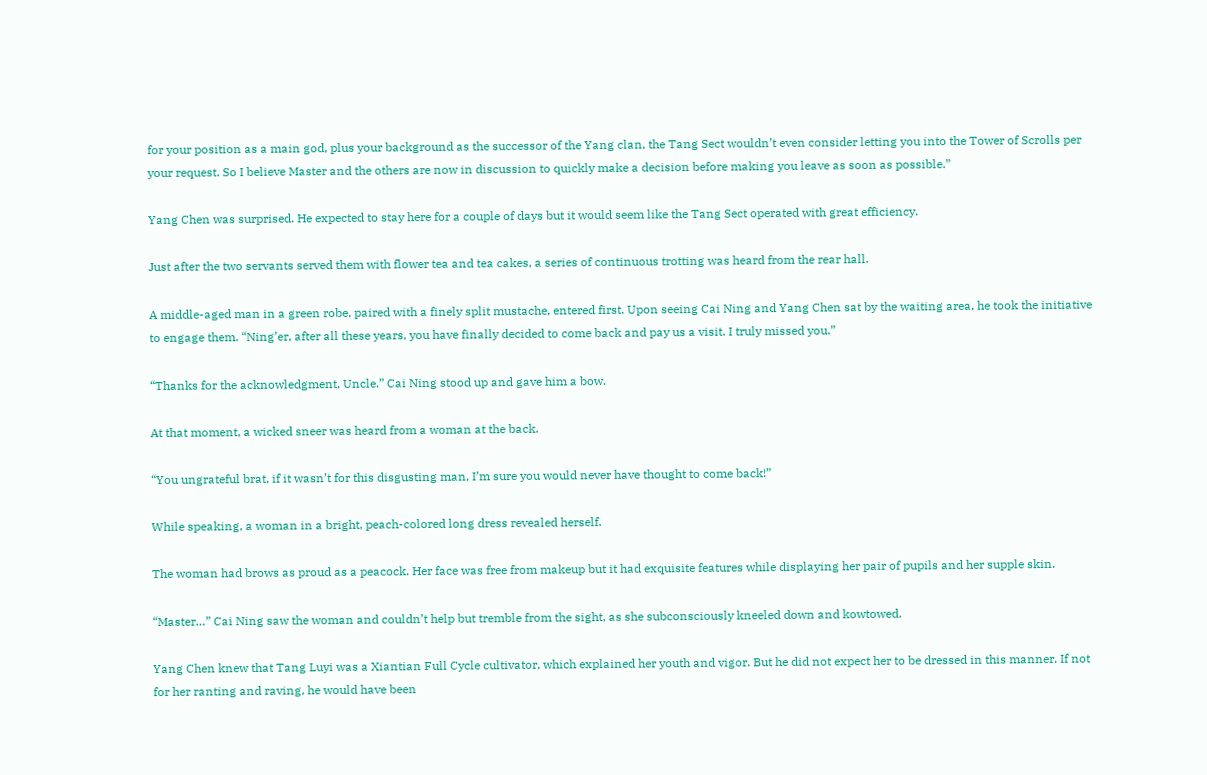for your position as a main god, plus your background as the successor of the Yang clan, the Tang Sect wouldn’t even consider letting you into the Tower of Scrolls per your request. So I believe Master and the others are now in discussion to quickly make a decision before making you leave as soon as possible.”

Yang Chen was surprised. He expected to stay here for a couple of days but it would seem like the Tang Sect operated with great efficiency.

Just after the two servants served them with flower tea and tea cakes, a series of continuous trotting was heard from the rear hall.

A middle-aged man in a green robe, paired with a finely split mustache, entered first. Upon seeing Cai Ning and Yang Chen sat by the waiting area, he took the initiative to engage them. “Ning’er, after all these years, you have finally decided to come back and pay us a visit. I truly missed you.”

“Thanks for the acknowledgment, Uncle.” Cai Ning stood up and gave him a bow.

At that moment, a wicked sneer was heard from a woman at the back.

“You ungrateful brat, if it wasn’t for this disgusting man, I’m sure you would never have thought to come back!”

While speaking, a woman in a bright, peach-colored long dress revealed herself.

The woman had brows as proud as a peacock. Her face was free from makeup but it had exquisite features while displaying her pair of pupils and her supple skin.

“Master…” Cai Ning saw the woman and couldn’t help but tremble from the sight, as she subconsciously kneeled down and kowtowed.

Yang Chen knew that Tang Luyi was a Xiantian Full Cycle cultivator, which explained her youth and vigor. But he did not expect her to be dressed in this manner. If not for her ranting and raving, he would have been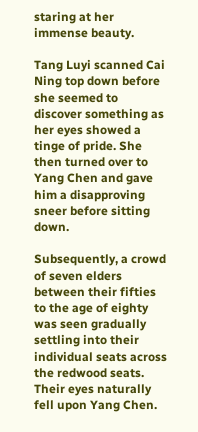staring at her immense beauty.

Tang Luyi scanned Cai Ning top down before she seemed to discover something as her eyes showed a tinge of pride. She then turned over to Yang Chen and gave him a disapproving sneer before sitting down.

Subsequently, a crowd of seven elders between their fifties to the age of eighty was seen gradually settling into their individual seats across the redwood seats. Their eyes naturally fell upon Yang Chen.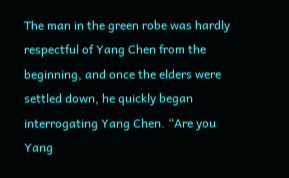The man in the green robe was hardly respectful of Yang Chen from the beginning, and once the elders were settled down, he quickly began interrogating Yang Chen. “Are you Yang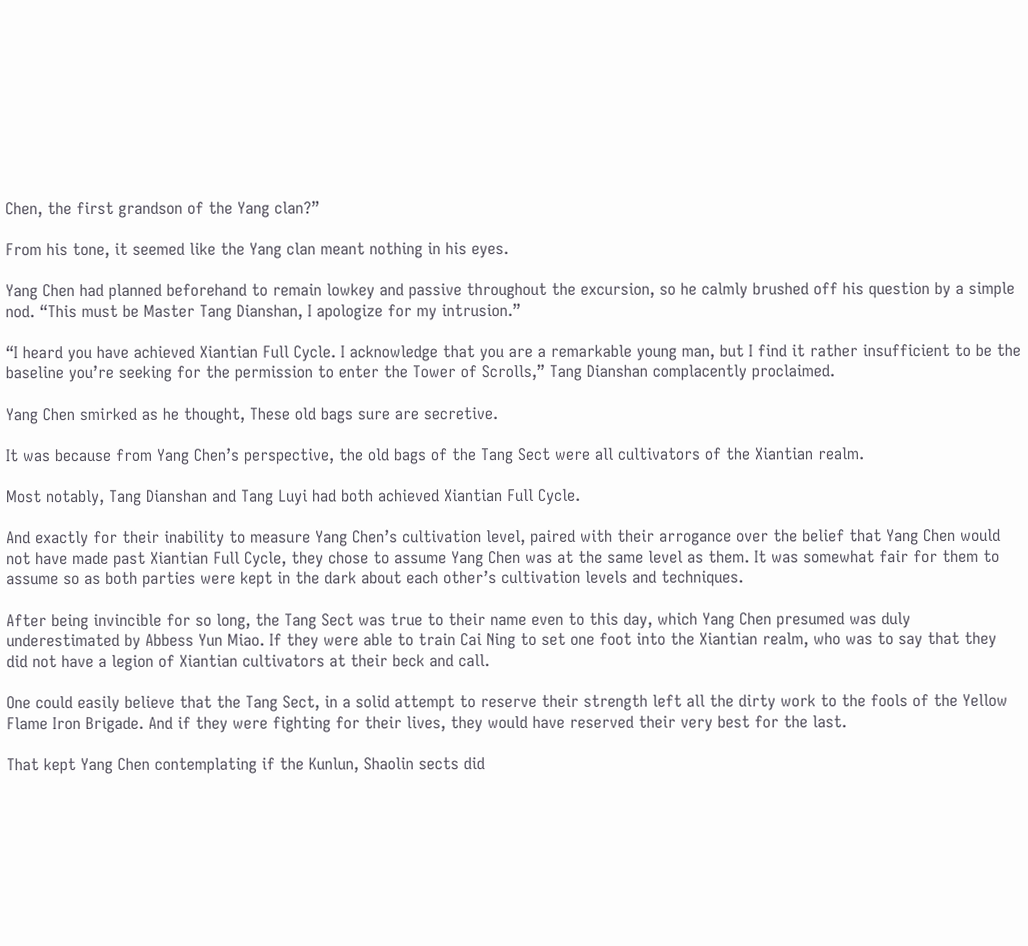Chen, the first grandson of the Yang clan?”

From his tone, it seemed like the Yang clan meant nothing in his eyes.

Yang Chen had planned beforehand to remain lowkey and passive throughout the excursion, so he calmly brushed off his question by a simple nod. “This must be Master Tang Dianshan, I apologize for my intrusion.”

“I heard you have achieved Xiantian Full Cycle. I acknowledge that you are a remarkable young man, but I find it rather insufficient to be the baseline you’re seeking for the permission to enter the Tower of Scrolls,” Tang Dianshan complacently proclaimed.

Yang Chen smirked as he thought, These old bags sure are secretive.

It was because from Yang Chen’s perspective, the old bags of the Tang Sect were all cultivators of the Xiantian realm.

Most notably, Tang Dianshan and Tang Luyi had both achieved Xiantian Full Cycle.

And exactly for their inability to measure Yang Chen’s cultivation level, paired with their arrogance over the belief that Yang Chen would not have made past Xiantian Full Cycle, they chose to assume Yang Chen was at the same level as them. It was somewhat fair for them to assume so as both parties were kept in the dark about each other’s cultivation levels and techniques.

After being invincible for so long, the Tang Sect was true to their name even to this day, which Yang Chen presumed was duly underestimated by Abbess Yun Miao. If they were able to train Cai Ning to set one foot into the Xiantian realm, who was to say that they did not have a legion of Xiantian cultivators at their beck and call.

One could easily believe that the Tang Sect, in a solid attempt to reserve their strength left all the dirty work to the fools of the Yellow Flame Iron Brigade. And if they were fighting for their lives, they would have reserved their very best for the last.

That kept Yang Chen contemplating if the Kunlun, Shaolin sects did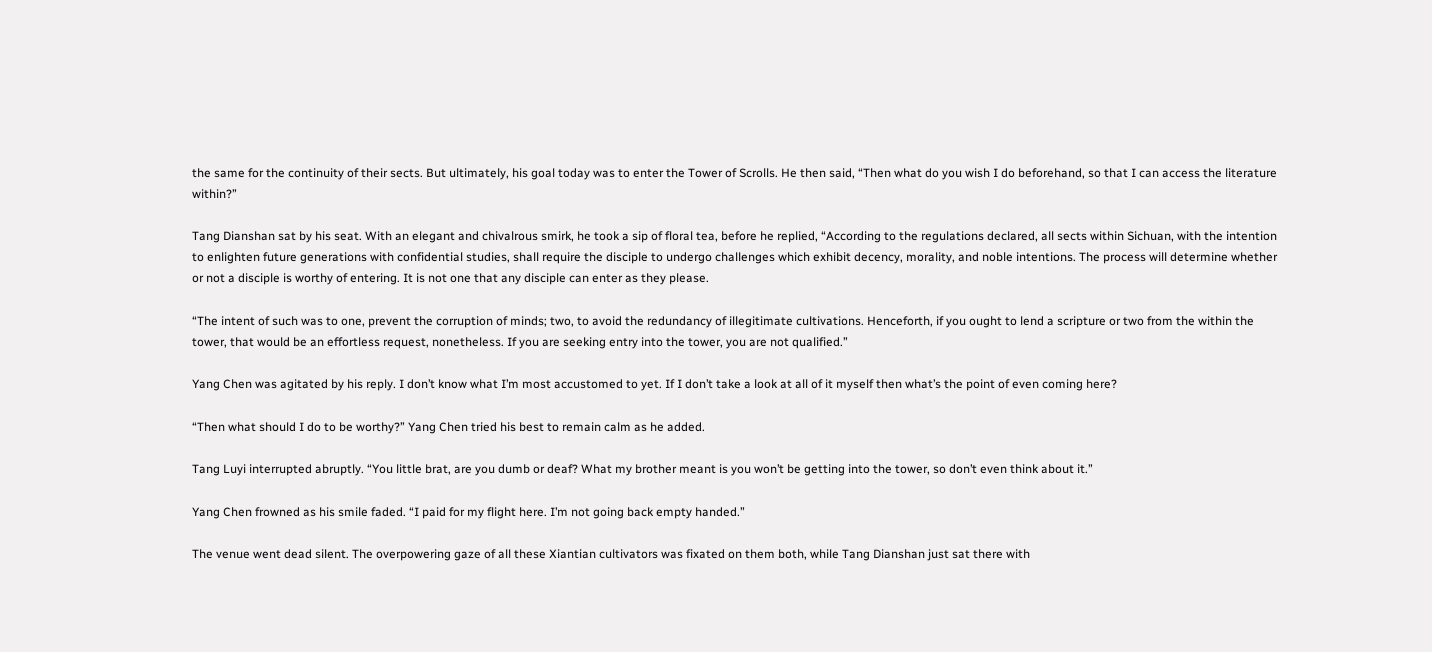the same for the continuity of their sects. But ultimately, his goal today was to enter the Tower of Scrolls. He then said, “Then what do you wish I do beforehand, so that I can access the literature within?”

Tang Dianshan sat by his seat. With an elegant and chivalrous smirk, he took a sip of floral tea, before he replied, “According to the regulations declared, all sects within Sichuan, with the intention to enlighten future generations with confidential studies, shall require the disciple to undergo challenges which exhibit decency, morality, and noble intentions. The process will determine whether or not a disciple is worthy of entering. It is not one that any disciple can enter as they please.

“The intent of such was to one, prevent the corruption of minds; two, to avoid the redundancy of illegitimate cultivations. Henceforth, if you ought to lend a scripture or two from the within the tower, that would be an effortless request, nonetheless. If you are seeking entry into the tower, you are not qualified.”

Yang Chen was agitated by his reply. I don’t know what I’m most accustomed to yet. If I don’t take a look at all of it myself then what’s the point of even coming here?

“Then what should I do to be worthy?” Yang Chen tried his best to remain calm as he added.

Tang Luyi interrupted abruptly. “You little brat, are you dumb or deaf? What my brother meant is you won’t be getting into the tower, so don’t even think about it.”

Yang Chen frowned as his smile faded. “I paid for my flight here. I’m not going back empty handed.”

The venue went dead silent. The overpowering gaze of all these Xiantian cultivators was fixated on them both, while Tang Dianshan just sat there with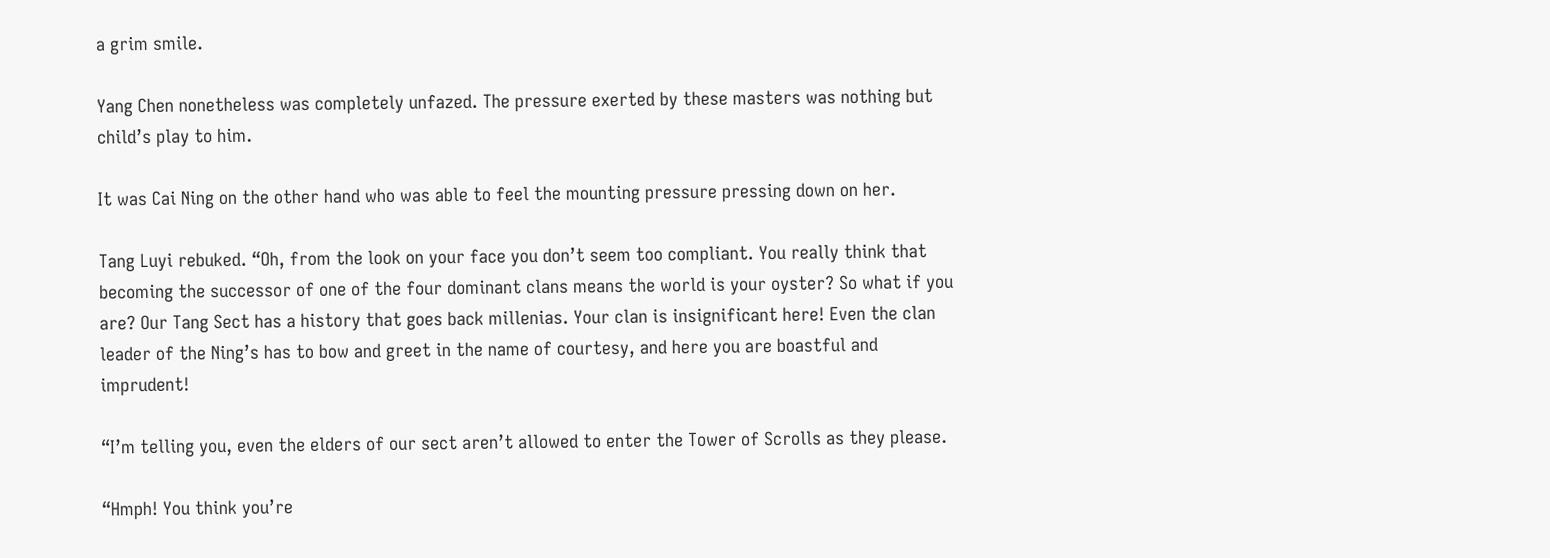a grim smile.

Yang Chen nonetheless was completely unfazed. The pressure exerted by these masters was nothing but child’s play to him.

It was Cai Ning on the other hand who was able to feel the mounting pressure pressing down on her.

Tang Luyi rebuked. “Oh, from the look on your face you don’t seem too compliant. You really think that becoming the successor of one of the four dominant clans means the world is your oyster? So what if you are? Our Tang Sect has a history that goes back millenias. Your clan is insignificant here! Even the clan leader of the Ning’s has to bow and greet in the name of courtesy, and here you are boastful and imprudent!

“I’m telling you, even the elders of our sect aren’t allowed to enter the Tower of Scrolls as they please.

“Hmph! You think you’re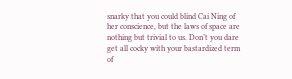snarky that you could blind Cai Ning of her conscience, but the laws of space are nothing but trivial to us. Don’t you dare get all cocky with your bastardized term of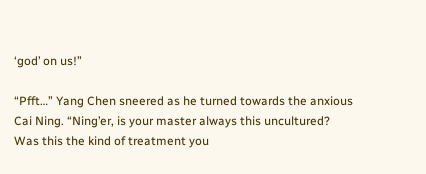‘god’ on us!”

“Pfft…” Yang Chen sneered as he turned towards the anxious Cai Ning. “Ning’er, is your master always this uncultured? Was this the kind of treatment you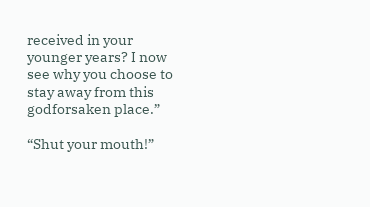received in your younger years? I now see why you choose to stay away from this godforsaken place.”

“Shut your mouth!”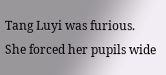Tang Luyi was furious. She forced her pupils wide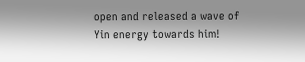open and released a wave of Yin energy towards him!